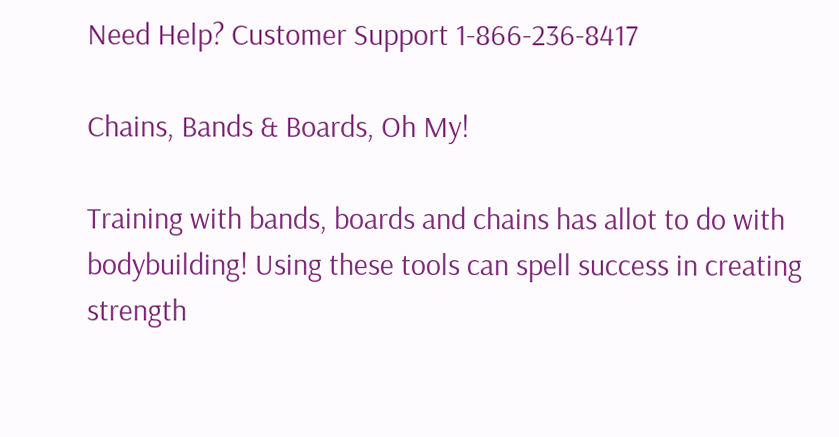Need Help? Customer Support 1-866-236-8417

Chains, Bands & Boards, Oh My!

Training with bands, boards and chains has allot to do with bodybuilding! Using these tools can spell success in creating strength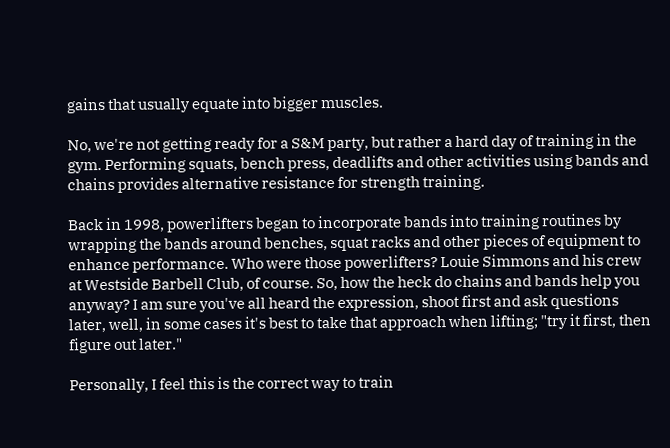gains that usually equate into bigger muscles.

No, we're not getting ready for a S&M party, but rather a hard day of training in the gym. Performing squats, bench press, deadlifts and other activities using bands and chains provides alternative resistance for strength training.

Back in 1998, powerlifters began to incorporate bands into training routines by wrapping the bands around benches, squat racks and other pieces of equipment to enhance performance. Who were those powerlifters? Louie Simmons and his crew at Westside Barbell Club, of course. So, how the heck do chains and bands help you anyway? I am sure you've all heard the expression, shoot first and ask questions later, well, in some cases it's best to take that approach when lifting; "try it first, then figure out later."

Personally, I feel this is the correct way to train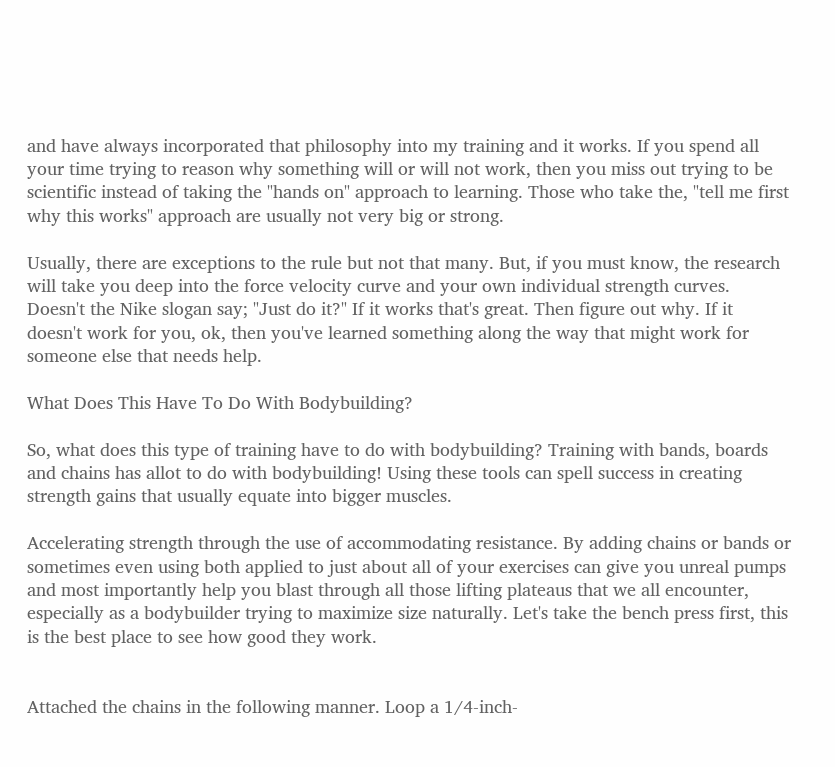and have always incorporated that philosophy into my training and it works. If you spend all your time trying to reason why something will or will not work, then you miss out trying to be scientific instead of taking the "hands on" approach to learning. Those who take the, "tell me first why this works" approach are usually not very big or strong.

Usually, there are exceptions to the rule but not that many. But, if you must know, the research will take you deep into the force velocity curve and your own individual strength curves. Doesn't the Nike slogan say; "Just do it?" If it works that's great. Then figure out why. If it doesn't work for you, ok, then you've learned something along the way that might work for someone else that needs help.

What Does This Have To Do With Bodybuilding?

So, what does this type of training have to do with bodybuilding? Training with bands, boards and chains has allot to do with bodybuilding! Using these tools can spell success in creating strength gains that usually equate into bigger muscles.

Accelerating strength through the use of accommodating resistance. By adding chains or bands or sometimes even using both applied to just about all of your exercises can give you unreal pumps and most importantly help you blast through all those lifting plateaus that we all encounter, especially as a bodybuilder trying to maximize size naturally. Let's take the bench press first, this is the best place to see how good they work.


Attached the chains in the following manner. Loop a 1/4-inch-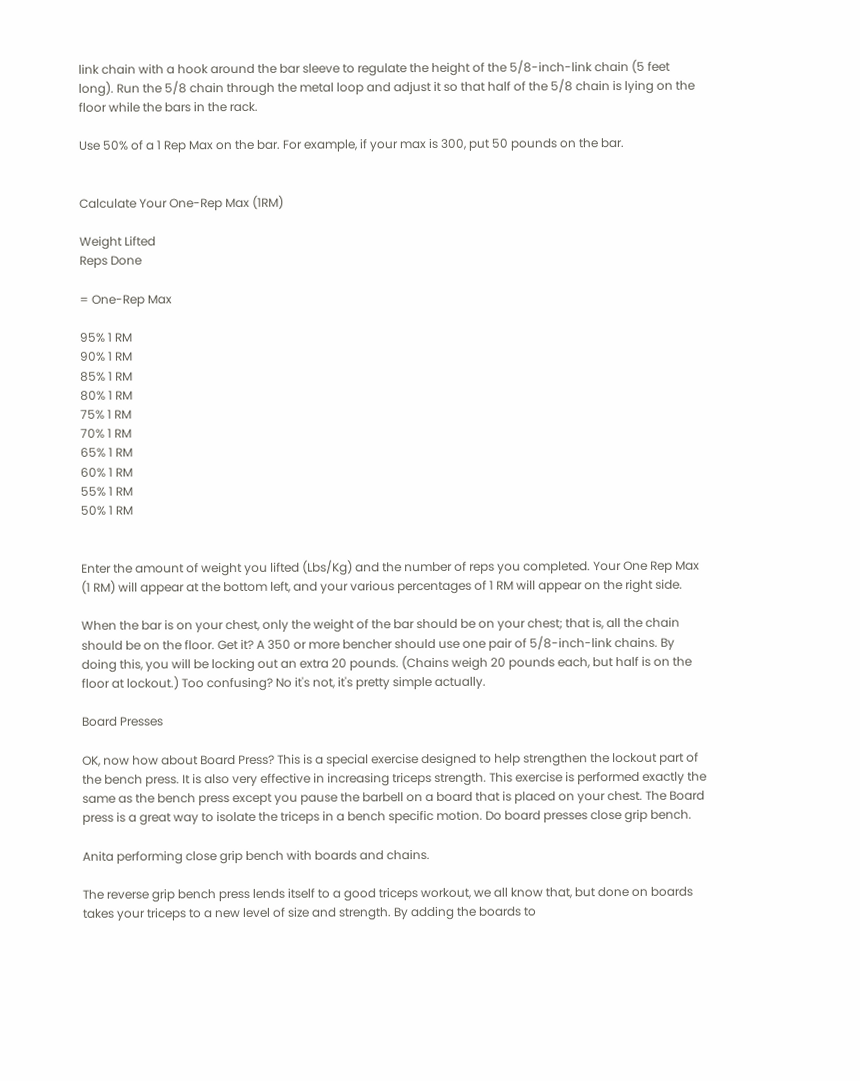link chain with a hook around the bar sleeve to regulate the height of the 5/8-inch-link chain (5 feet long). Run the 5/8 chain through the metal loop and adjust it so that half of the 5/8 chain is lying on the floor while the bars in the rack.

Use 50% of a 1 Rep Max on the bar. For example, if your max is 300, put 50 pounds on the bar.


Calculate Your One-Rep Max (1RM)

Weight Lifted
Reps Done

= One-Rep Max

95% 1 RM
90% 1 RM
85% 1 RM
80% 1 RM
75% 1 RM
70% 1 RM
65% 1 RM
60% 1 RM
55% 1 RM
50% 1 RM


Enter the amount of weight you lifted (Lbs/Kg) and the number of reps you completed. Your One Rep Max (1 RM) will appear at the bottom left, and your various percentages of 1 RM will appear on the right side.

When the bar is on your chest, only the weight of the bar should be on your chest; that is, all the chain should be on the floor. Get it? A 350 or more bencher should use one pair of 5/8-inch-link chains. By doing this, you will be locking out an extra 20 pounds. (Chains weigh 20 pounds each, but half is on the floor at lockout.) Too confusing? No it's not, it's pretty simple actually.

Board Presses

OK, now how about Board Press? This is a special exercise designed to help strengthen the lockout part of the bench press. It is also very effective in increasing triceps strength. This exercise is performed exactly the same as the bench press except you pause the barbell on a board that is placed on your chest. The Board press is a great way to isolate the triceps in a bench specific motion. Do board presses close grip bench.

Anita performing close grip bench with boards and chains.

The reverse grip bench press lends itself to a good triceps workout, we all know that, but done on boards takes your triceps to a new level of size and strength. By adding the boards to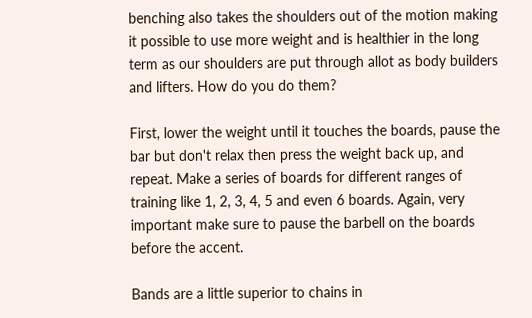benching also takes the shoulders out of the motion making it possible to use more weight and is healthier in the long term as our shoulders are put through allot as body builders and lifters. How do you do them?

First, lower the weight until it touches the boards, pause the bar but don't relax then press the weight back up, and repeat. Make a series of boards for different ranges of training like 1, 2, 3, 4, 5 and even 6 boards. Again, very important make sure to pause the barbell on the boards before the accent.

Bands are a little superior to chains in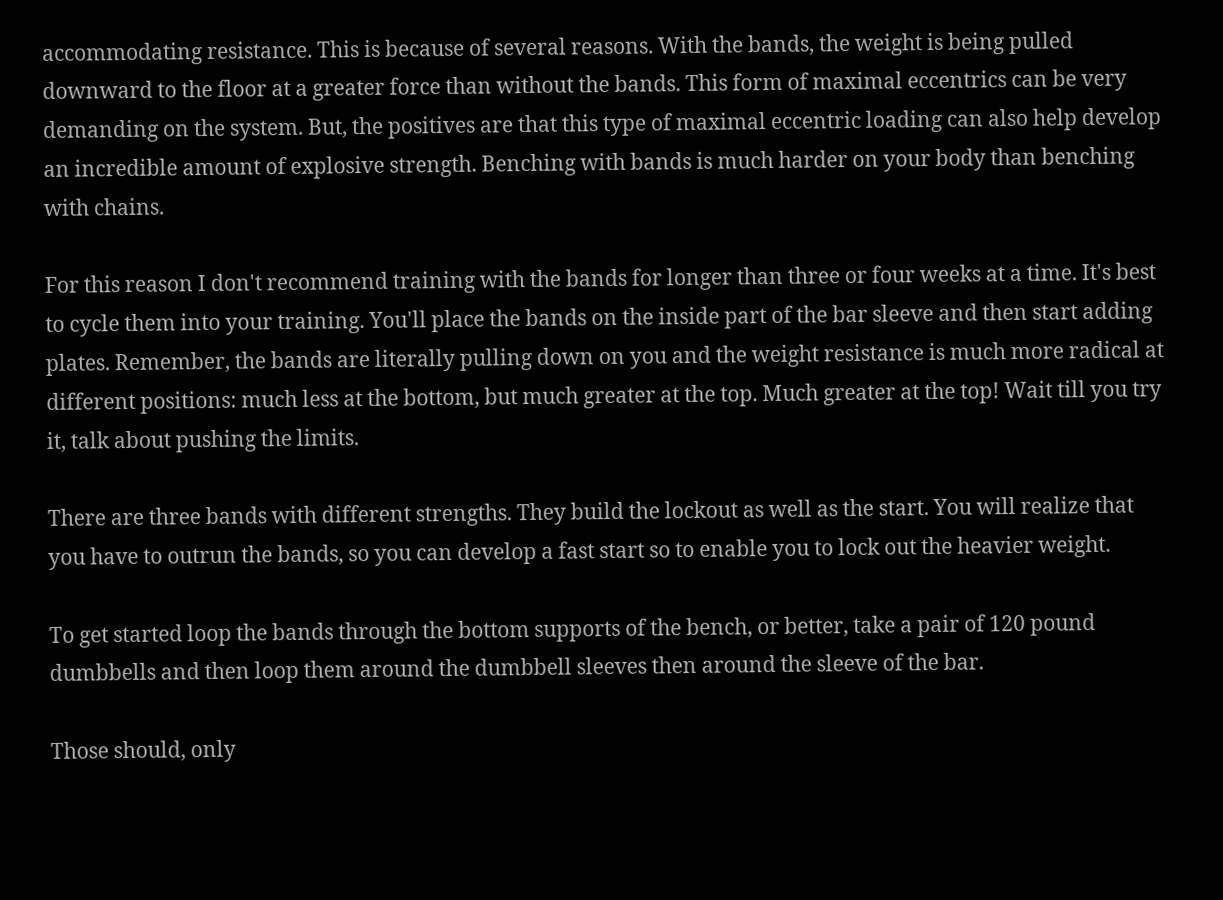accommodating resistance. This is because of several reasons. With the bands, the weight is being pulled downward to the floor at a greater force than without the bands. This form of maximal eccentrics can be very demanding on the system. But, the positives are that this type of maximal eccentric loading can also help develop an incredible amount of explosive strength. Benching with bands is much harder on your body than benching with chains.

For this reason I don't recommend training with the bands for longer than three or four weeks at a time. It's best to cycle them into your training. You'll place the bands on the inside part of the bar sleeve and then start adding plates. Remember, the bands are literally pulling down on you and the weight resistance is much more radical at different positions: much less at the bottom, but much greater at the top. Much greater at the top! Wait till you try it, talk about pushing the limits.

There are three bands with different strengths. They build the lockout as well as the start. You will realize that you have to outrun the bands, so you can develop a fast start so to enable you to lock out the heavier weight.

To get started loop the bands through the bottom supports of the bench, or better, take a pair of 120 pound dumbbells and then loop them around the dumbbell sleeves then around the sleeve of the bar.

Those should, only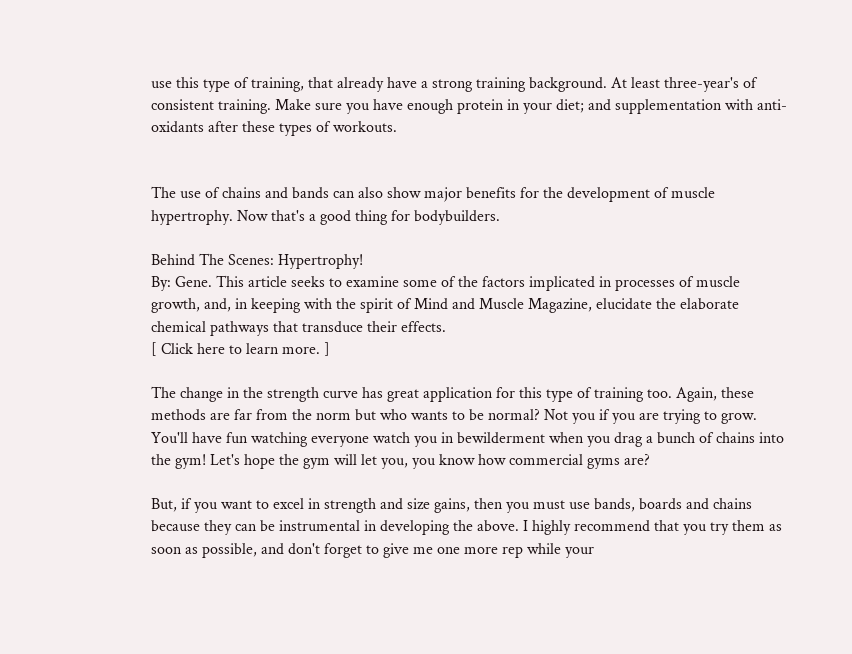use this type of training, that already have a strong training background. At least three-year's of consistent training. Make sure you have enough protein in your diet; and supplementation with anti-oxidants after these types of workouts.


The use of chains and bands can also show major benefits for the development of muscle hypertrophy. Now that's a good thing for bodybuilders.

Behind The Scenes: Hypertrophy!
By: Gene. This article seeks to examine some of the factors implicated in processes of muscle growth, and, in keeping with the spirit of Mind and Muscle Magazine, elucidate the elaborate chemical pathways that transduce their effects.
[ Click here to learn more. ]

The change in the strength curve has great application for this type of training too. Again, these methods are far from the norm but who wants to be normal? Not you if you are trying to grow. You'll have fun watching everyone watch you in bewilderment when you drag a bunch of chains into the gym! Let's hope the gym will let you, you know how commercial gyms are?

But, if you want to excel in strength and size gains, then you must use bands, boards and chains because they can be instrumental in developing the above. I highly recommend that you try them as soon as possible, and don't forget to give me one more rep while your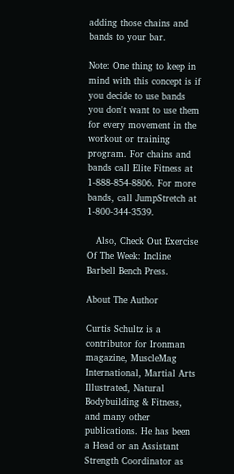adding those chains and bands to your bar.

Note: One thing to keep in mind with this concept is if you decide to use bands you don't want to use them for every movement in the workout or training program. For chains and bands call Elite Fitness at 1-888-854-8806. For more bands, call JumpStretch at 1-800-344-3539.

   Also, Check Out Exercise Of The Week: Incline Barbell Bench Press.

About The Author

Curtis Schultz is a contributor for Ironman magazine, MuscleMag International, Martial Arts Illustrated, Natural Bodybuilding & Fitness, and many other publications. He has been a Head or an Assistant Strength Coordinator as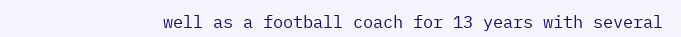well as a football coach for 13 years with several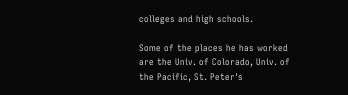colleges and high schools.

Some of the places he has worked are the Univ. of Colorado, Univ. of the Pacific, St. Peter's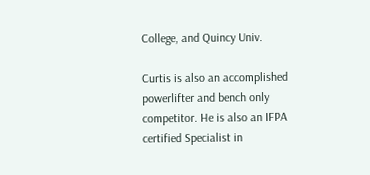College, and Quincy Univ.

Curtis is also an accomplished powerlifter and bench only competitor. He is also an IFPA certified Specialist in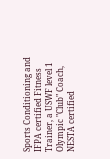Sports Conditioning and IFPA certified Fitness Trainer, a USWF level 1 Olympic "Club" Coach, NESTA certified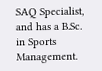SAQ Specialist, and has a B.Sc. in Sports Management.